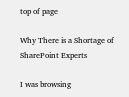top of page

Why There is a Shortage of SharePoint Experts

I was browsing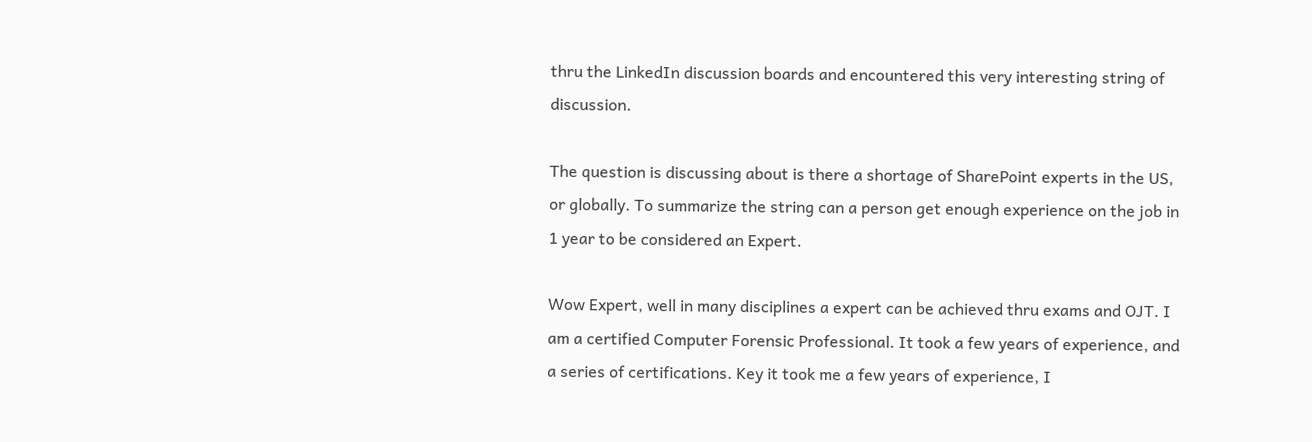thru the LinkedIn discussion boards and encountered this very interesting string of discussion.

The question is discussing about is there a shortage of SharePoint experts in the US, or globally. To summarize the string can a person get enough experience on the job in 1 year to be considered an Expert.

Wow Expert, well in many disciplines a expert can be achieved thru exams and OJT. I am a certified Computer Forensic Professional. It took a few years of experience, and a series of certifications. Key it took me a few years of experience, I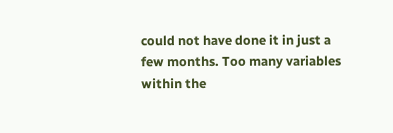could not have done it in just a few months. Too many variables within the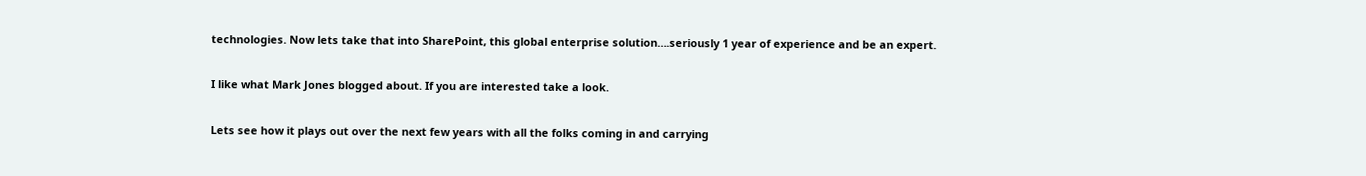technologies. Now lets take that into SharePoint, this global enterprise solution….seriously 1 year of experience and be an expert.

I like what Mark Jones blogged about. If you are interested take a look.

Lets see how it plays out over the next few years with all the folks coming in and carrying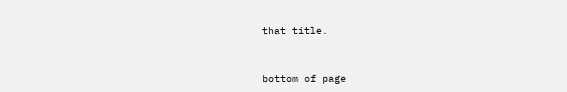that title.



bottom of page